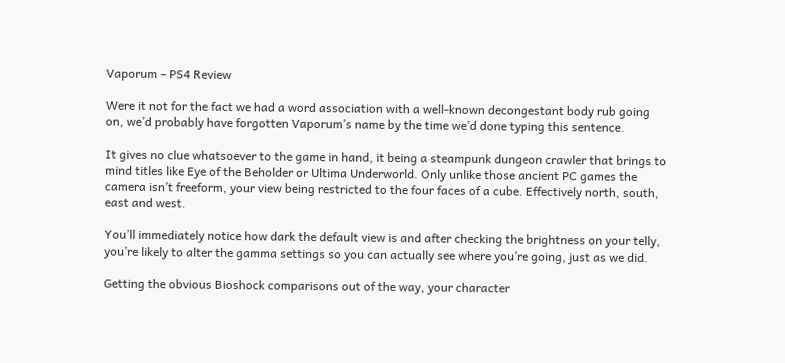Vaporum – PS4 Review

Were it not for the fact we had a word association with a well-known decongestant body rub going on, we’d probably have forgotten Vaporum’s name by the time we’d done typing this sentence.

It gives no clue whatsoever to the game in hand, it being a steampunk dungeon crawler that brings to mind titles like Eye of the Beholder or Ultima Underworld. Only unlike those ancient PC games the camera isn’t freeform, your view being restricted to the four faces of a cube. Effectively north, south, east and west.

You’ll immediately notice how dark the default view is and after checking the brightness on your telly, you’re likely to alter the gamma settings so you can actually see where you’re going, just as we did.

Getting the obvious Bioshock comparisons out of the way, your character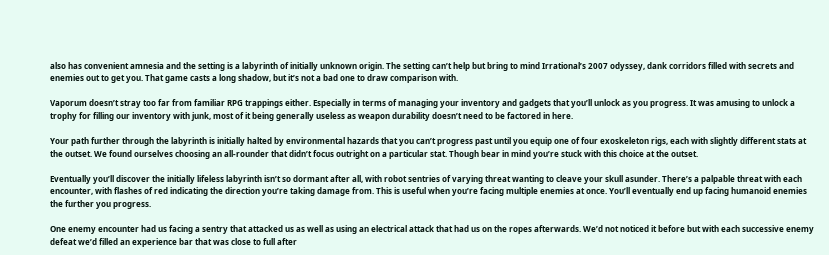also has convenient amnesia and the setting is a labyrinth of initially unknown origin. The setting can’t help but bring to mind Irrational’s 2007 odyssey, dank corridors filled with secrets and enemies out to get you. That game casts a long shadow, but it’s not a bad one to draw comparison with.

Vaporum doesn’t stray too far from familiar RPG trappings either. Especially in terms of managing your inventory and gadgets that you’ll unlock as you progress. It was amusing to unlock a trophy for filling our inventory with junk, most of it being generally useless as weapon durability doesn’t need to be factored in here.

Your path further through the labyrinth is initially halted by environmental hazards that you can’t progress past until you equip one of four exoskeleton rigs, each with slightly different stats at the outset. We found ourselves choosing an all-rounder that didn’t focus outright on a particular stat. Though bear in mind you’re stuck with this choice at the outset.

Eventually you’ll discover the initially lifeless labyrinth isn’t so dormant after all, with robot sentries of varying threat wanting to cleave your skull asunder. There’s a palpable threat with each encounter, with flashes of red indicating the direction you’re taking damage from. This is useful when you’re facing multiple enemies at once. You’ll eventually end up facing humanoid enemies the further you progress.

One enemy encounter had us facing a sentry that attacked us as well as using an electrical attack that had us on the ropes afterwards. We’d not noticed it before but with each successive enemy defeat we’d filled an experience bar that was close to full after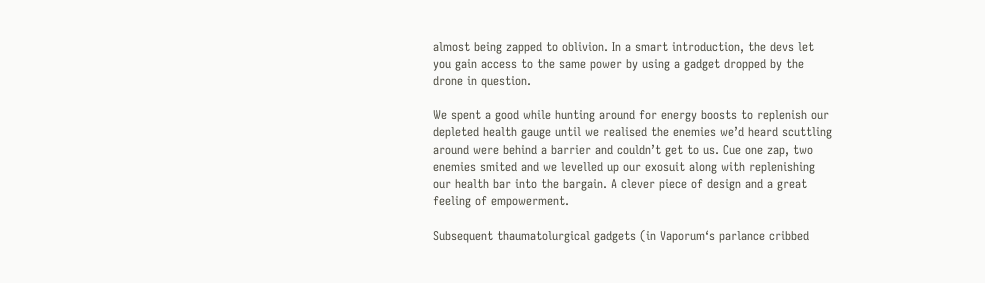almost being zapped to oblivion. In a smart introduction, the devs let you gain access to the same power by using a gadget dropped by the drone in question.

We spent a good while hunting around for energy boosts to replenish our depleted health gauge until we realised the enemies we’d heard scuttling around were behind a barrier and couldn’t get to us. Cue one zap, two enemies smited and we levelled up our exosuit along with replenishing our health bar into the bargain. A clever piece of design and a great feeling of empowerment.

Subsequent thaumatolurgical gadgets (in Vaporum‘s parlance cribbed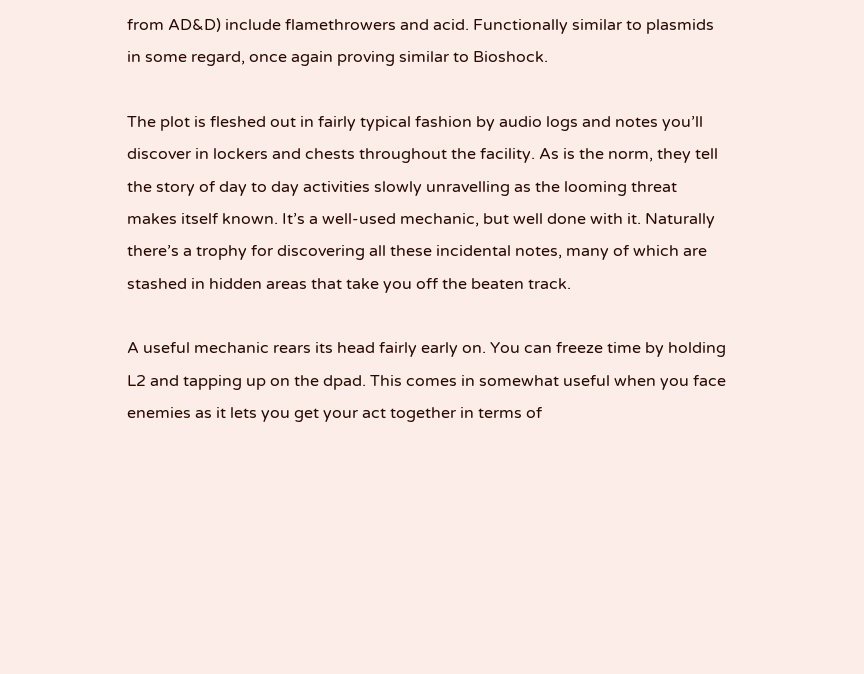from AD&D) include flamethrowers and acid. Functionally similar to plasmids in some regard, once again proving similar to Bioshock.

The plot is fleshed out in fairly typical fashion by audio logs and notes you’ll discover in lockers and chests throughout the facility. As is the norm, they tell the story of day to day activities slowly unravelling as the looming threat makes itself known. It’s a well-used mechanic, but well done with it. Naturally there’s a trophy for discovering all these incidental notes, many of which are stashed in hidden areas that take you off the beaten track.

A useful mechanic rears its head fairly early on. You can freeze time by holding L2 and tapping up on the dpad. This comes in somewhat useful when you face enemies as it lets you get your act together in terms of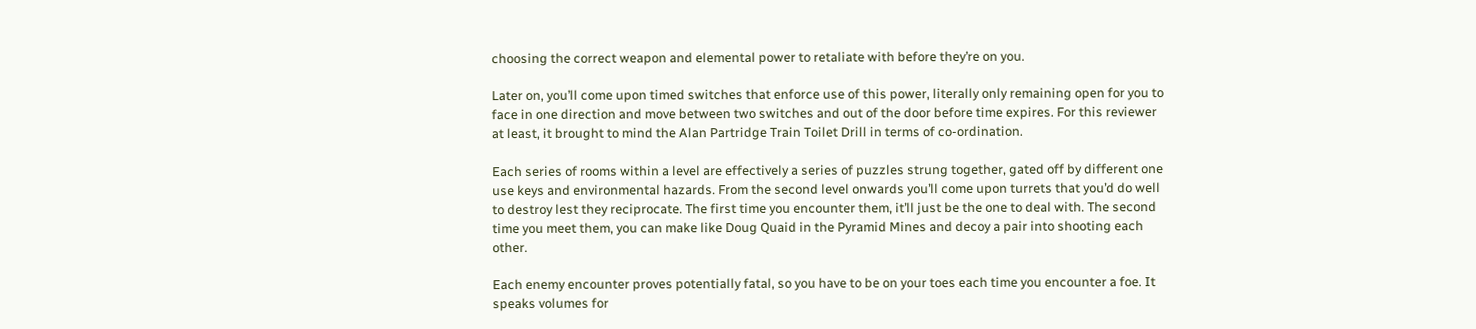choosing the correct weapon and elemental power to retaliate with before they’re on you.

Later on, you’ll come upon timed switches that enforce use of this power, literally only remaining open for you to face in one direction and move between two switches and out of the door before time expires. For this reviewer  at least, it brought to mind the Alan Partridge Train Toilet Drill in terms of co-ordination.

Each series of rooms within a level are effectively a series of puzzles strung together, gated off by different one use keys and environmental hazards. From the second level onwards you’ll come upon turrets that you’d do well to destroy lest they reciprocate. The first time you encounter them, it’ll just be the one to deal with. The second time you meet them, you can make like Doug Quaid in the Pyramid Mines and decoy a pair into shooting each other.

Each enemy encounter proves potentially fatal, so you have to be on your toes each time you encounter a foe. It speaks volumes for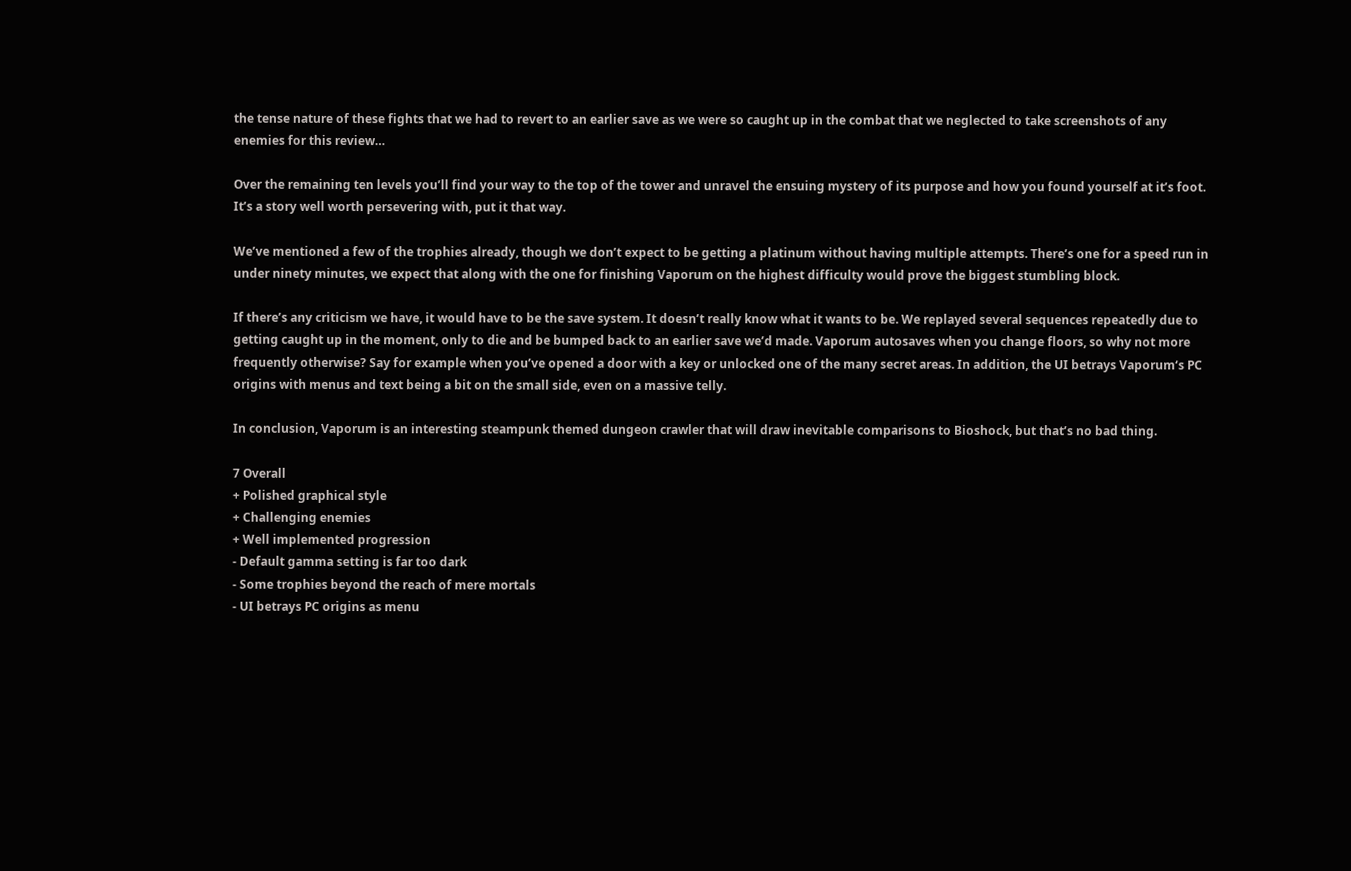the tense nature of these fights that we had to revert to an earlier save as we were so caught up in the combat that we neglected to take screenshots of any enemies for this review…

Over the remaining ten levels you’ll find your way to the top of the tower and unravel the ensuing mystery of its purpose and how you found yourself at it’s foot. It’s a story well worth persevering with, put it that way.

We’ve mentioned a few of the trophies already, though we don’t expect to be getting a platinum without having multiple attempts. There’s one for a speed run in under ninety minutes, we expect that along with the one for finishing Vaporum on the highest difficulty would prove the biggest stumbling block.

If there’s any criticism we have, it would have to be the save system. It doesn’t really know what it wants to be. We replayed several sequences repeatedly due to getting caught up in the moment, only to die and be bumped back to an earlier save we’d made. Vaporum autosaves when you change floors, so why not more frequently otherwise? Say for example when you’ve opened a door with a key or unlocked one of the many secret areas. In addition, the UI betrays Vaporum‘s PC origins with menus and text being a bit on the small side, even on a massive telly.

In conclusion, Vaporum is an interesting steampunk themed dungeon crawler that will draw inevitable comparisons to Bioshock, but that’s no bad thing.

7 Overall
+ Polished graphical style
+ Challenging enemies
+ Well implemented progression
- Default gamma setting is far too dark
- Some trophies beyond the reach of mere mortals
- UI betrays PC origins as menu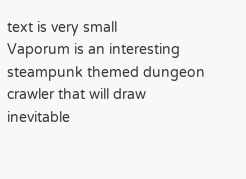text is very small
Vaporum is an interesting steampunk themed dungeon crawler that will draw inevitable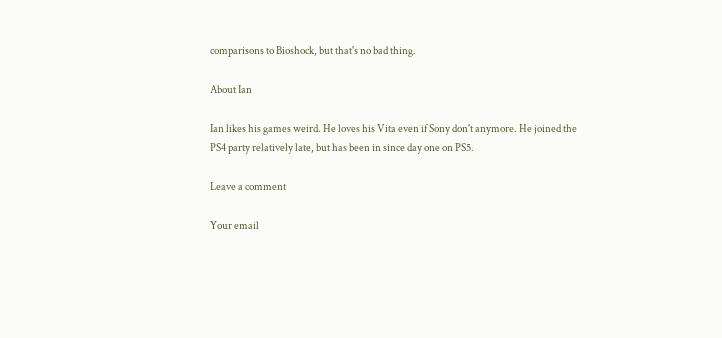comparisons to Bioshock, but that's no bad thing.

About Ian

Ian likes his games weird. He loves his Vita even if Sony don't anymore. He joined the PS4 party relatively late, but has been in since day one on PS5.

Leave a comment

Your email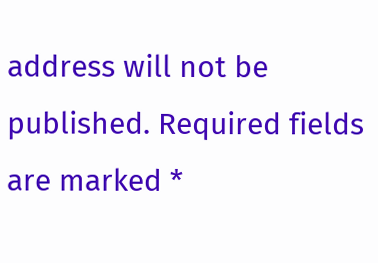address will not be published. Required fields are marked *